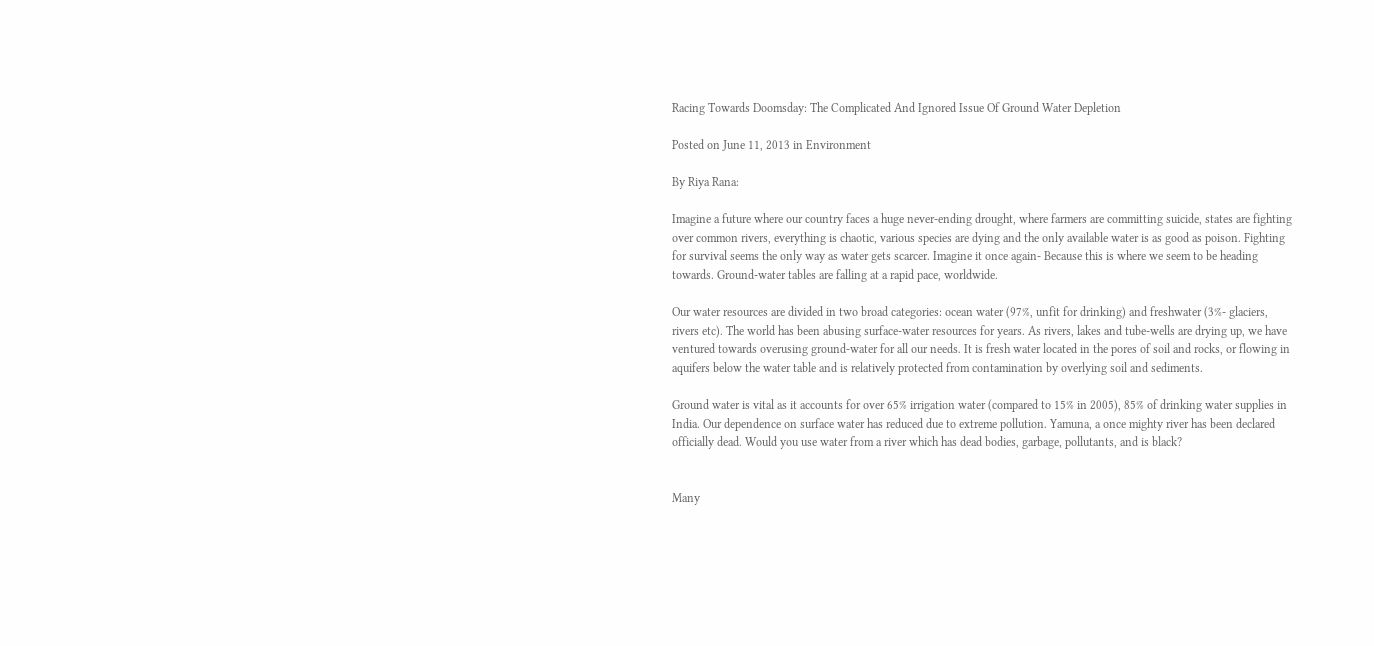Racing Towards Doomsday: The Complicated And Ignored Issue Of Ground Water Depletion

Posted on June 11, 2013 in Environment

By Riya Rana:

Imagine a future where our country faces a huge never-ending drought, where farmers are committing suicide, states are fighting over common rivers, everything is chaotic, various species are dying and the only available water is as good as poison. Fighting for survival seems the only way as water gets scarcer. Imagine it once again- Because this is where we seem to be heading towards. Ground-water tables are falling at a rapid pace, worldwide.

Our water resources are divided in two broad categories: ocean water (97%, unfit for drinking) and freshwater (3%- glaciers, rivers etc). The world has been abusing surface-water resources for years. As rivers, lakes and tube-wells are drying up, we have ventured towards overusing ground-water for all our needs. It is fresh water located in the pores of soil and rocks, or flowing in aquifers below the water table and is relatively protected from contamination by overlying soil and sediments.

Ground water is vital as it accounts for over 65% irrigation water (compared to 15% in 2005), 85% of drinking water supplies in India. Our dependence on surface water has reduced due to extreme pollution. Yamuna, a once mighty river has been declared officially dead. Would you use water from a river which has dead bodies, garbage, pollutants, and is black?


Many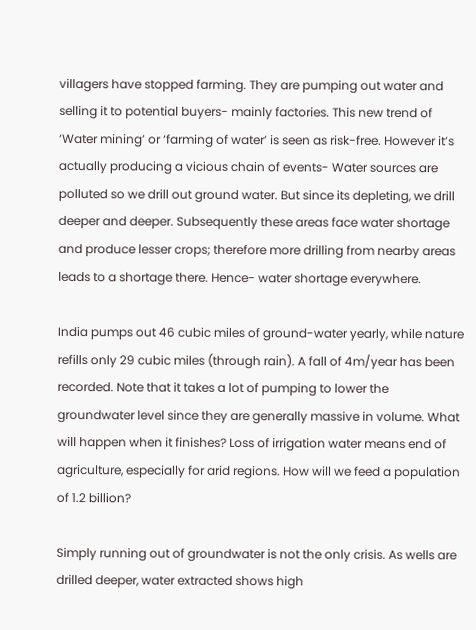villagers have stopped farming. They are pumping out water and selling it to potential buyers- mainly factories. This new trend of ‘Water mining’ or ‘farming of water’ is seen as risk-free. However it’s actually producing a vicious chain of events- Water sources are polluted so we drill out ground water. But since its depleting, we drill deeper and deeper. Subsequently these areas face water shortage and produce lesser crops; therefore more drilling from nearby areas leads to a shortage there. Hence- water shortage everywhere.

India pumps out 46 cubic miles of ground-water yearly, while nature refills only 29 cubic miles (through rain). A fall of 4m/year has been recorded. Note that it takes a lot of pumping to lower the groundwater level since they are generally massive in volume. What will happen when it finishes? Loss of irrigation water means end of agriculture, especially for arid regions. How will we feed a population of 1.2 billion?

Simply running out of groundwater is not the only crisis. As wells are drilled deeper, water extracted shows high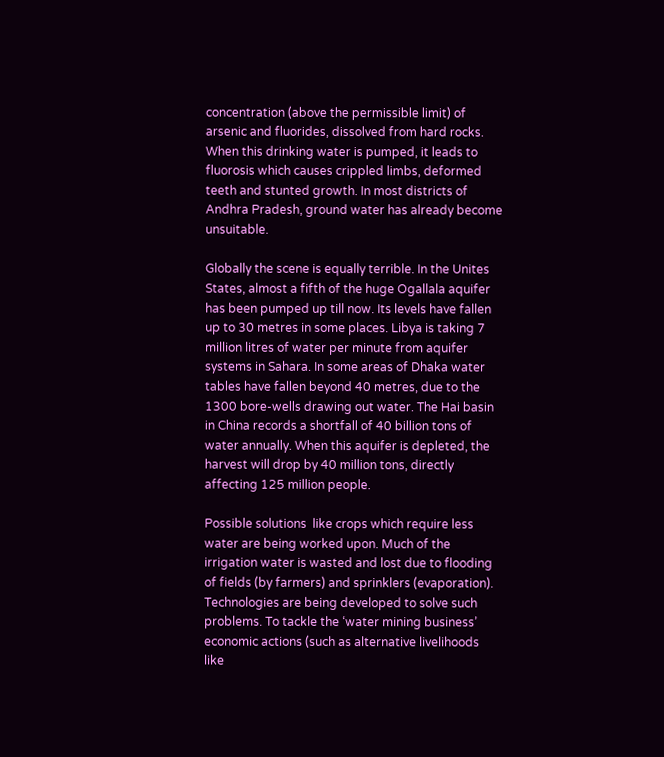concentration (above the permissible limit) of arsenic and fluorides, dissolved from hard rocks. When this drinking water is pumped, it leads to fluorosis which causes crippled limbs, deformed teeth and stunted growth. In most districts of Andhra Pradesh, ground water has already become unsuitable.

Globally the scene is equally terrible. In the Unites States, almost a fifth of the huge Ogallala aquifer has been pumped up till now. Its levels have fallen up to 30 metres in some places. Libya is taking 7 million litres of water per minute from aquifer systems in Sahara. In some areas of Dhaka water tables have fallen beyond 40 metres, due to the 1300 bore-wells drawing out water. The Hai basin in China records a shortfall of 40 billion tons of water annually. When this aquifer is depleted, the harvest will drop by 40 million tons, directly affecting 125 million people.

Possible solutions  like crops which require less water are being worked upon. Much of the irrigation water is wasted and lost due to flooding of fields (by farmers) and sprinklers (evaporation). Technologies are being developed to solve such problems. To tackle the ‘water mining business’ economic actions (such as alternative livelihoods like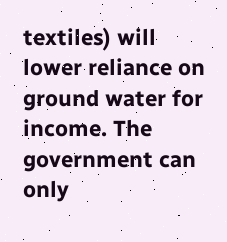textiles) will lower reliance on ground water for income. The government can only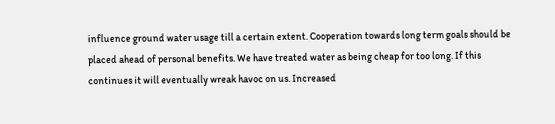influence ground water usage till a certain extent. Cooperation towards long term goals should be placed ahead of personal benefits. We have treated water as being cheap for too long. If this continues it will eventually wreak havoc on us. Increased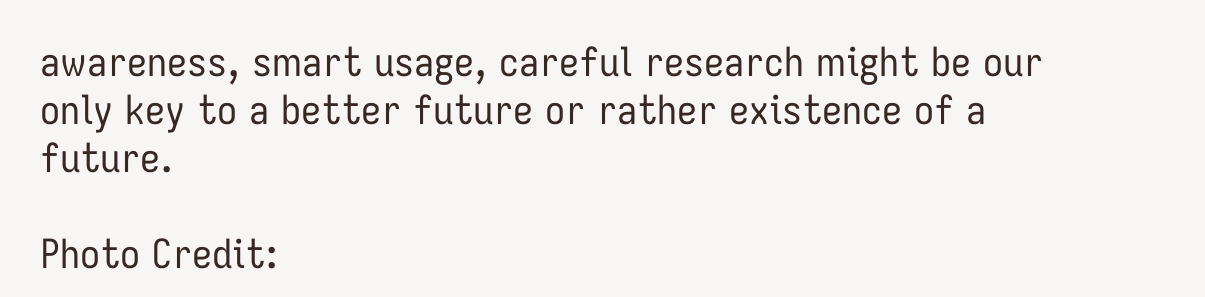awareness, smart usage, careful research might be our only key to a better future or rather existence of a future.

Photo Credit: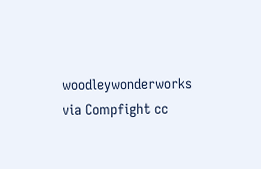woodleywonderworks via Compfight cc